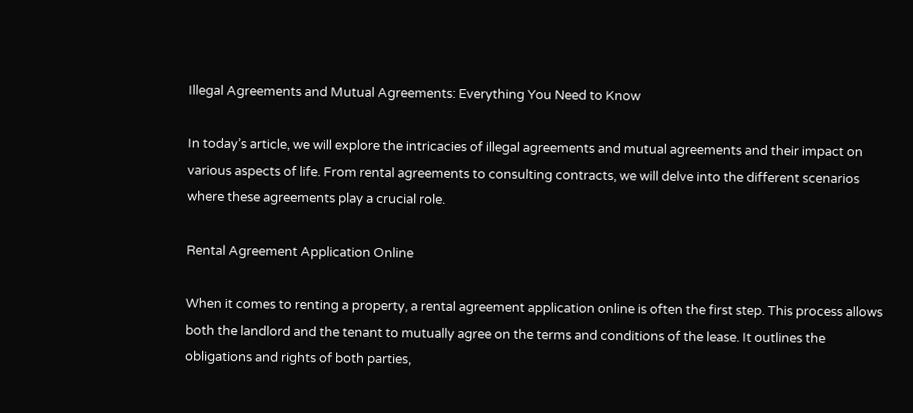Illegal Agreements and Mutual Agreements: Everything You Need to Know

In today’s article, we will explore the intricacies of illegal agreements and mutual agreements and their impact on various aspects of life. From rental agreements to consulting contracts, we will delve into the different scenarios where these agreements play a crucial role.

Rental Agreement Application Online

When it comes to renting a property, a rental agreement application online is often the first step. This process allows both the landlord and the tenant to mutually agree on the terms and conditions of the lease. It outlines the obligations and rights of both parties,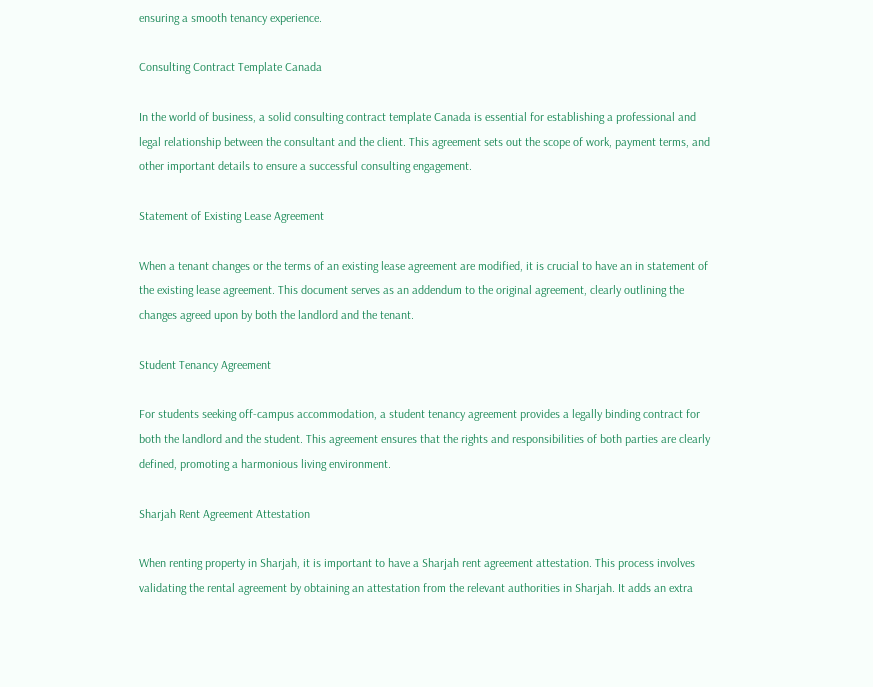ensuring a smooth tenancy experience.

Consulting Contract Template Canada

In the world of business, a solid consulting contract template Canada is essential for establishing a professional and legal relationship between the consultant and the client. This agreement sets out the scope of work, payment terms, and other important details to ensure a successful consulting engagement.

Statement of Existing Lease Agreement

When a tenant changes or the terms of an existing lease agreement are modified, it is crucial to have an in statement of the existing lease agreement. This document serves as an addendum to the original agreement, clearly outlining the changes agreed upon by both the landlord and the tenant.

Student Tenancy Agreement

For students seeking off-campus accommodation, a student tenancy agreement provides a legally binding contract for both the landlord and the student. This agreement ensures that the rights and responsibilities of both parties are clearly defined, promoting a harmonious living environment.

Sharjah Rent Agreement Attestation

When renting property in Sharjah, it is important to have a Sharjah rent agreement attestation. This process involves validating the rental agreement by obtaining an attestation from the relevant authorities in Sharjah. It adds an extra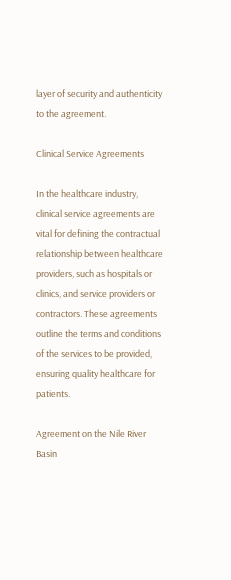layer of security and authenticity to the agreement.

Clinical Service Agreements

In the healthcare industry, clinical service agreements are vital for defining the contractual relationship between healthcare providers, such as hospitals or clinics, and service providers or contractors. These agreements outline the terms and conditions of the services to be provided, ensuring quality healthcare for patients.

Agreement on the Nile River Basin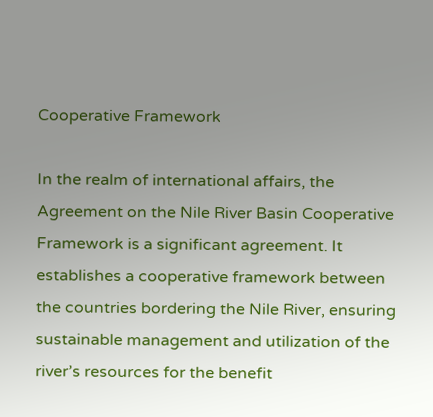Cooperative Framework

In the realm of international affairs, the Agreement on the Nile River Basin Cooperative Framework is a significant agreement. It establishes a cooperative framework between the countries bordering the Nile River, ensuring sustainable management and utilization of the river’s resources for the benefit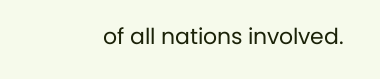of all nations involved.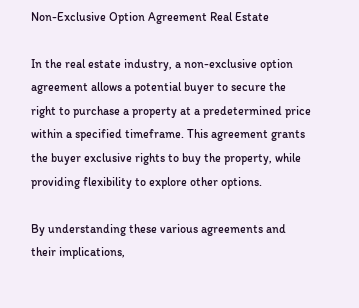Non-Exclusive Option Agreement Real Estate

In the real estate industry, a non-exclusive option agreement allows a potential buyer to secure the right to purchase a property at a predetermined price within a specified timeframe. This agreement grants the buyer exclusive rights to buy the property, while providing flexibility to explore other options.

By understanding these various agreements and their implications,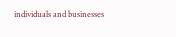individuals and businesses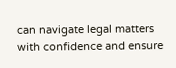can navigate legal matters with confidence and ensure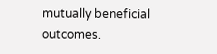mutually beneficial outcomes.